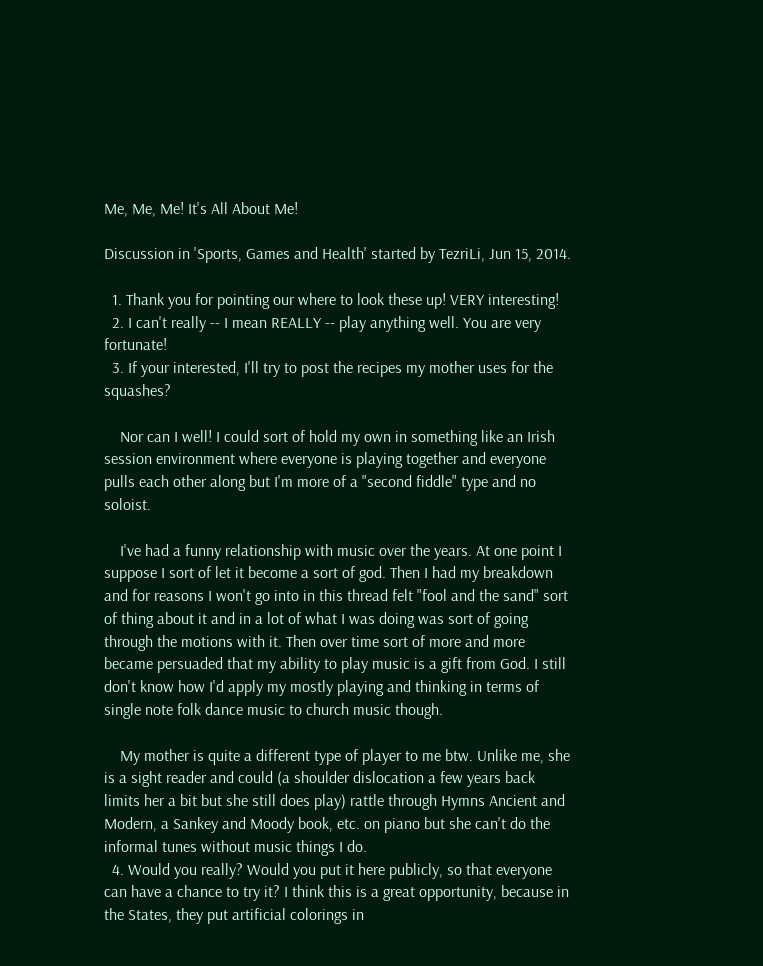Me, Me, Me! It's All About Me!

Discussion in 'Sports, Games and Health' started by TezriLi, Jun 15, 2014.

  1. Thank you for pointing our where to look these up! VERY interesting!
  2. I can't really -- I mean REALLY -- play anything well. You are very fortunate!
  3. If your interested, I'll try to post the recipes my mother uses for the squashes?

    Nor can I well! I could sort of hold my own in something like an Irish session environment where everyone is playing together and everyone pulls each other along but I'm more of a "second fiddle" type and no soloist.

    I've had a funny relationship with music over the years. At one point I suppose I sort of let it become a sort of god. Then I had my breakdown and for reasons I won't go into in this thread felt "fool and the sand" sort of thing about it and in a lot of what I was doing was sort of going through the motions with it. Then over time sort of more and more became persuaded that my ability to play music is a gift from God. I still don't know how I'd apply my mostly playing and thinking in terms of single note folk dance music to church music though.

    My mother is quite a different type of player to me btw. Unlike me, she is a sight reader and could (a shoulder dislocation a few years back limits her a bit but she still does play) rattle through Hymns Ancient and Modern, a Sankey and Moody book, etc. on piano but she can't do the informal tunes without music things I do.
  4. Would you really? Would you put it here publicly, so that everyone can have a chance to try it? I think this is a great opportunity, because in the States, they put artificial colorings in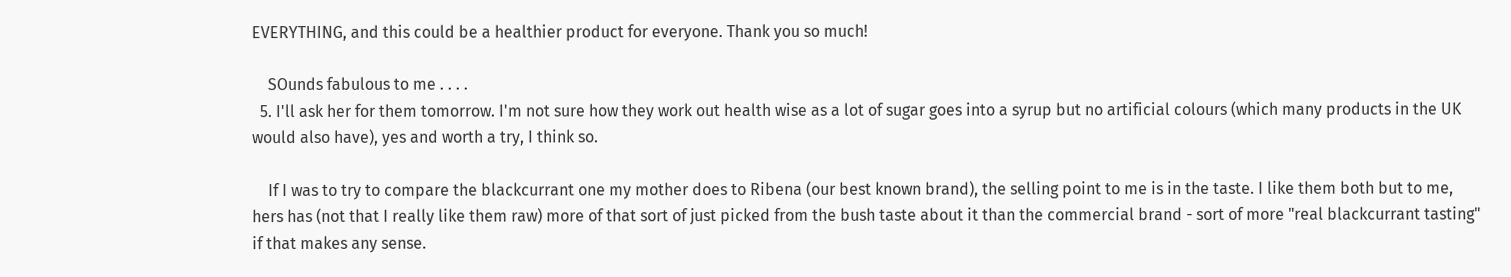EVERYTHING, and this could be a healthier product for everyone. Thank you so much!

    SOunds fabulous to me . . . .
  5. I'll ask her for them tomorrow. I'm not sure how they work out health wise as a lot of sugar goes into a syrup but no artificial colours (which many products in the UK would also have), yes and worth a try, I think so.

    If I was to try to compare the blackcurrant one my mother does to Ribena (our best known brand), the selling point to me is in the taste. I like them both but to me, hers has (not that I really like them raw) more of that sort of just picked from the bush taste about it than the commercial brand - sort of more "real blackcurrant tasting" if that makes any sense.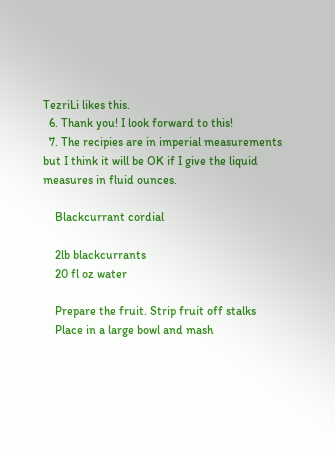TezriLi likes this.
  6. Thank you! I look forward to this!
  7. The recipies are in imperial measurements but I think it will be OK if I give the liquid measures in fluid ounces.

    Blackcurrant cordial

    2lb blackcurrants
    20 fl oz water

    Prepare the fruit. Strip fruit off stalks
    Place in a large bowl and mash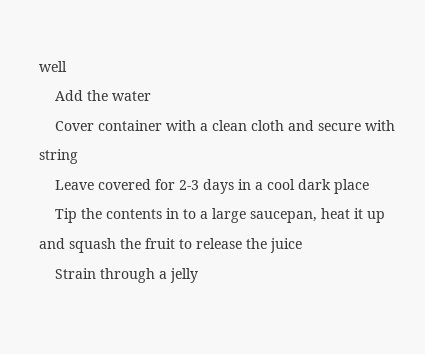well
    Add the water
    Cover container with a clean cloth and secure with string
    Leave covered for 2-3 days in a cool dark place
    Tip the contents in to a large saucepan, heat it up and squash the fruit to release the juice
    Strain through a jelly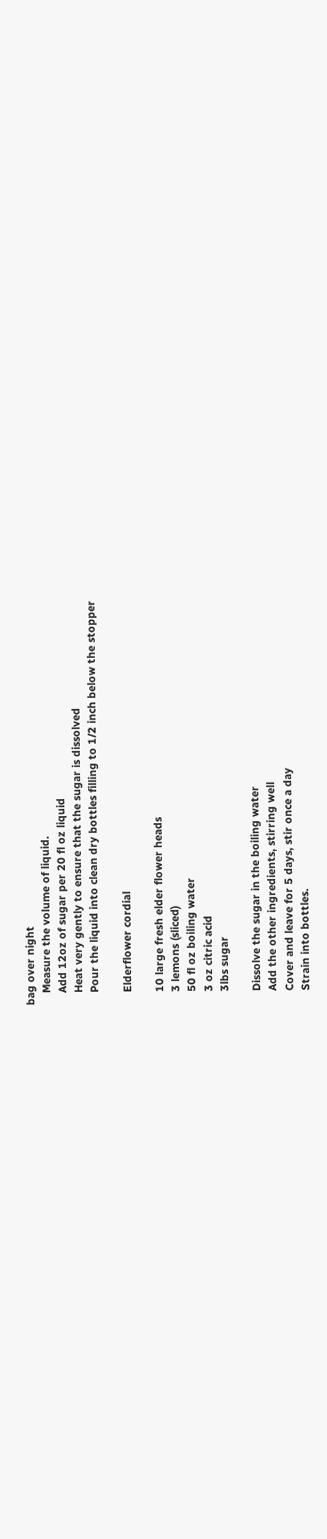bag over night
    Measure the volume of liquid.
    Add 12oz of sugar per 20 fl oz liquid
    Heat very gently to ensure that the sugar is dissolved
    Pour the liquid into clean dry bottles filling to 1/2 inch below the stopper

    Elderflower cordial

    10 large fresh elder flower heads
    3 lemons (sliced)
    50 fl oz boiling water
    3 oz citric acid
    3lbs sugar

    Dissolve the sugar in the boiling water
    Add the other ingredients, stirring well
    Cover and leave for 5 days, stir once a day
    Strain into bottles.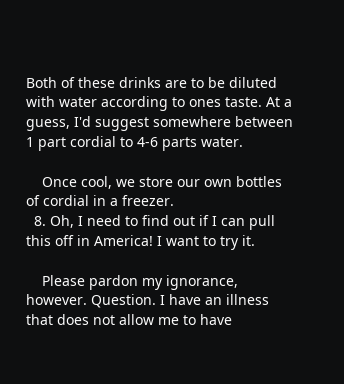Both of these drinks are to be diluted with water according to ones taste. At a guess, I'd suggest somewhere between 1 part cordial to 4-6 parts water.

    Once cool, we store our own bottles of cordial in a freezer.
  8. Oh, I need to find out if I can pull this off in America! I want to try it.

    Please pardon my ignorance, however. Question. I have an illness that does not allow me to have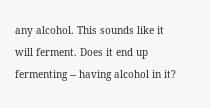any alcohol. This sounds like it will ferment. Does it end up fermenting -- having alcohol in it?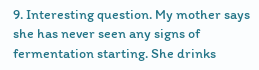9. Interesting question. My mother says she has never seen any signs of fermentation starting. She drinks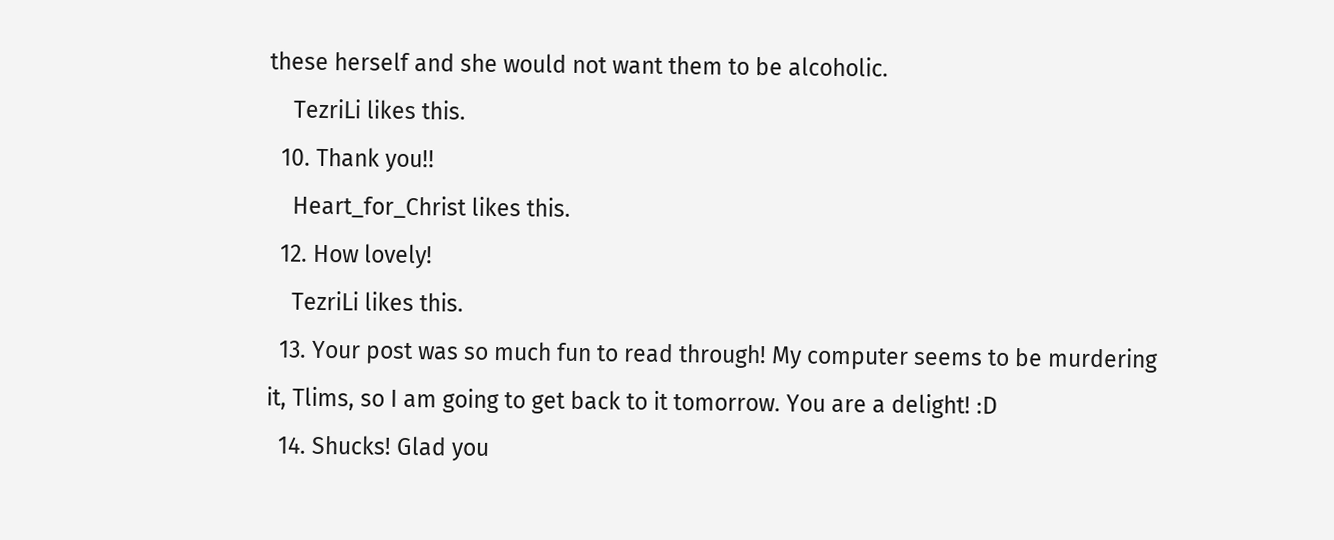these herself and she would not want them to be alcoholic.
    TezriLi likes this.
  10. Thank you!!
    Heart_for_Christ likes this.
  12. How lovely!
    TezriLi likes this.
  13. Your post was so much fun to read through! My computer seems to be murdering it, Tlims, so I am going to get back to it tomorrow. You are a delight! :D
  14. Shucks! Glad you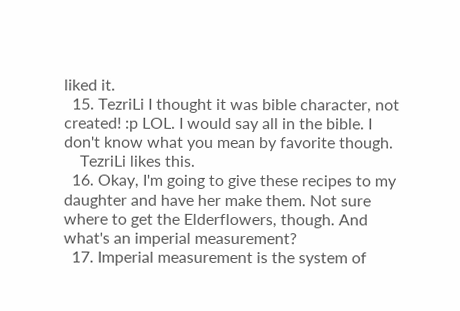liked it.
  15. TezriLi I thought it was bible character, not created! :p LOL. I would say all in the bible. I don't know what you mean by favorite though.
    TezriLi likes this.
  16. Okay, I'm going to give these recipes to my daughter and have her make them. Not sure where to get the Elderflowers, though. And what's an imperial measurement?
  17. Imperial measurement is the system of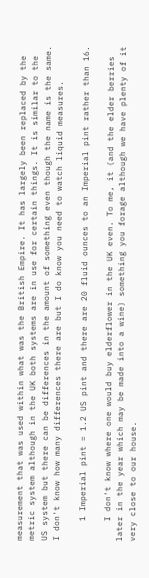measurement that was used within what was the British Empire. It has largely been replaced by the metric system although in the UK both systems are in use for certain things. It is similar to the US system but there can be differences in the amount of something even though the name is the same. I don't know how many differences there are but I do know you need to watch liquid measures.

    1 Imperial pint = 1.2 US pint and there are 20 fluid ounces to an Imperial pint rather than 16.

    I don't know where one would buy elderflower in the UK even. To me, it (and the elder berries later in the year which may be made into a wine) something you forage although we have plenty of it very close to our house.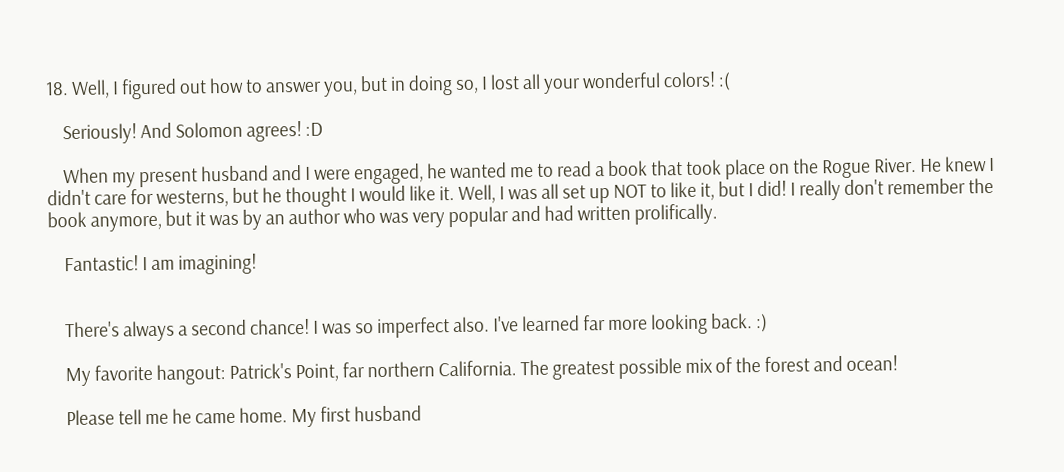18. Well, I figured out how to answer you, but in doing so, I lost all your wonderful colors! :(

    Seriously! And Solomon agrees! :D

    When my present husband and I were engaged, he wanted me to read a book that took place on the Rogue River. He knew I didn't care for westerns, but he thought I would like it. Well, I was all set up NOT to like it, but I did! I really don't remember the book anymore, but it was by an author who was very popular and had written prolifically.

    Fantastic! I am imagining!


    There's always a second chance! I was so imperfect also. I've learned far more looking back. :)

    My favorite hangout: Patrick's Point, far northern California. The greatest possible mix of the forest and ocean!

    Please tell me he came home. My first husband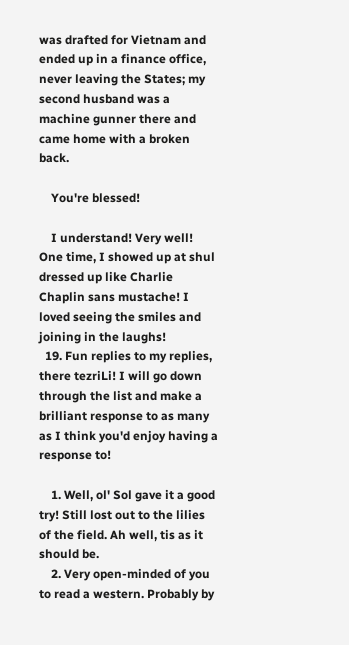was drafted for Vietnam and ended up in a finance office, never leaving the States; my second husband was a machine gunner there and came home with a broken back.

    You're blessed!

    I understand! Very well! One time, I showed up at shul dressed up like Charlie Chaplin sans mustache! I loved seeing the smiles and joining in the laughs!
  19. Fun replies to my replies, there tezriLi! I will go down through the list and make a brilliant response to as many as I think you'd enjoy having a response to!

    1. Well, ol' Sol gave it a good try! Still lost out to the lilies of the field. Ah well, tis as it should be.
    2. Very open-minded of you to read a western. Probably by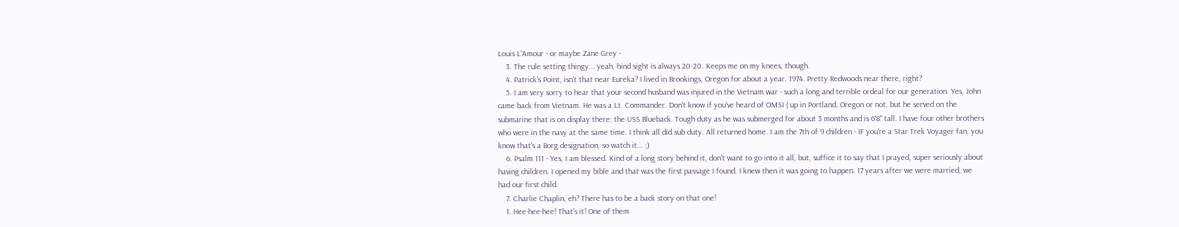Louis L'Amour - or maybe Zane Grey -
    3. The rule setting thingy... yeah, hind sight is always 20-20. Keeps me on my knees, though.
    4. Patrick's Point, isn't that near Eureka? I lived in Brookings, Oregon for about a year. 1974. Pretty Redwoods near there, right?
    5. I am very sorry to hear that your second husband was injured in the Vietnam war - such a long and terrible ordeal for our generation. Yes, John came back from Vietnam. He was a Lt. Commander. Don't know if you've heard of OMSI ( up in Portland, Oregon or not, but he served on the submarine that is on display there: the USS Blueback. Tough duty as he was submerged for about 3 months and is 6'8" tall. I have four other brothers who were in the navy at the same time. I think all did sub duty. All returned home. I am the 7th of 9 children - IF you're a Star Trek Voyager fan, you know that's a Borg designation, so watch it... ;)
    6. Psalm 111 - Yes, I am blessed. Kind of a long story behind it, don't want to go into it all, but, suffice it to say that I prayed, super seriously about having children. I opened my bible and that was the first passage I found. I knew then it was going to happen. 17 years after we were married, we had our first child.
    7. Charlie Chaplin, eh? There has to be a back story on that one!
    1. Hee-hee-hee! That's it! One of them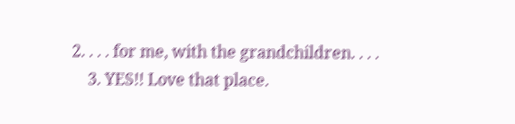2. . . . for me, with the grandchildren. . . .
    3. YES!! Love that place.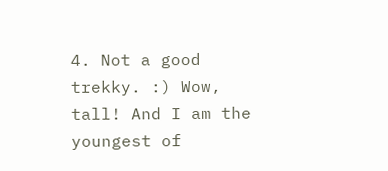4. Not a good trekky. :) Wow, tall! And I am the youngest of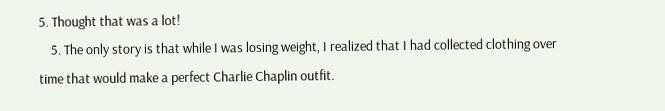5. Thought that was a lot!
    5. The only story is that while I was losing weight, I realized that I had collected clothing over time that would make a perfect Charlie Chaplin outfit.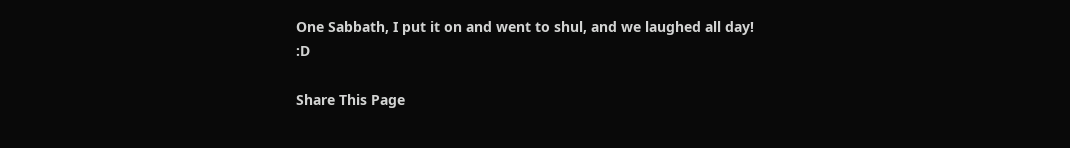One Sabbath, I put it on and went to shul, and we laughed all day! :D

Share This Page